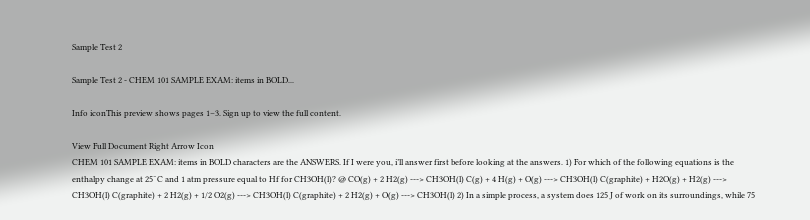Sample Test 2

Sample Test 2 - CHEM 101 SAMPLE EXAM: items in BOLD...

Info iconThis preview shows pages 1–3. Sign up to view the full content.

View Full Document Right Arrow Icon
CHEM 101 SAMPLE EXAM: items in BOLD characters are the ANSWERS. If I were you, i’ll answer first before looking at the answers. 1) For which of the following equations is the enthalpy change at 25¯C and 1 atm pressure equal to Hf for CH3OH(l)? @ CO(g) + 2 H2(g) ---> CH3OH(l) C(g) + 4 H(g) + O(g) ---> CH3OH(l) C(graphite) + H2O(g) + H2(g) ---> CH3OH(l) C(graphite) + 2 H2(g) + 1/2 O2(g) ---> CH3OH(l) C(graphite) + 2 H2(g) + O(g) ---> CH3OH(l) 2) In a simple process, a system does 125 J of work on its surroundings, while 75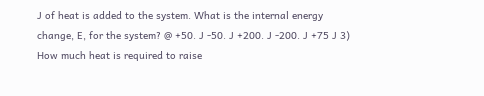J of heat is added to the system. What is the internal energy change, E, for the system? @ +50. J -50. J +200. J -200. J +75 J 3) How much heat is required to raise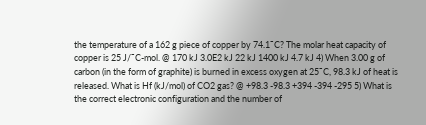the temperature of a 162 g piece of copper by 74.1¯C? The molar heat capacity of copper is 25 J/¯C-mol. @ 170 kJ 3.0E2 kJ 22 kJ 1400 kJ 4.7 kJ 4) When 3.00 g of carbon (in the form of graphite) is burned in excess oxygen at 25¯C, 98.3 kJ of heat is released. What is Hf (kJ/mol) of CO2 gas? @ +98.3 -98.3 +394 -394 -295 5) What is the correct electronic configuration and the number of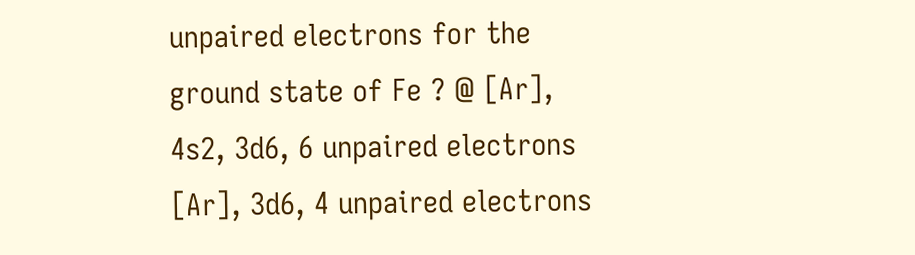unpaired electrons for the ground state of Fe ? @ [Ar], 4s2, 3d6, 6 unpaired electrons [Ar], 3d6, 4 unpaired electrons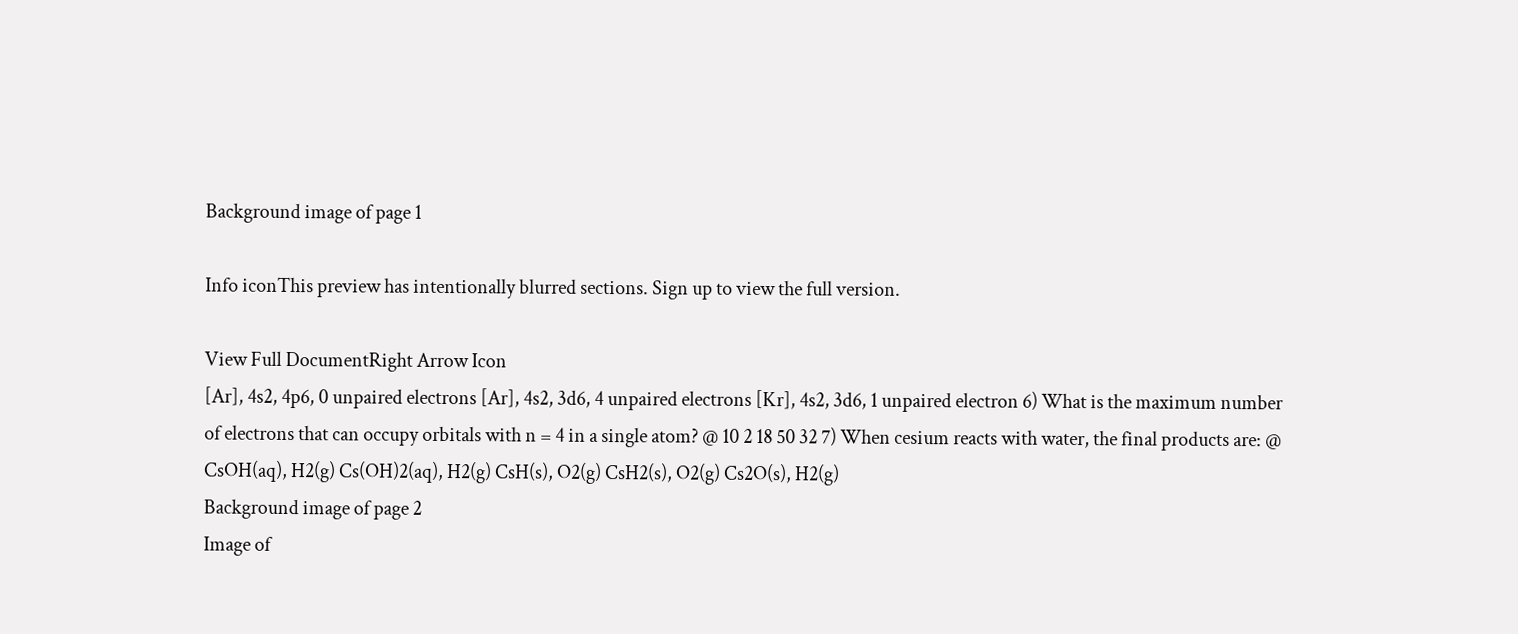Background image of page 1

Info iconThis preview has intentionally blurred sections. Sign up to view the full version.

View Full DocumentRight Arrow Icon
[Ar], 4s2, 4p6, 0 unpaired electrons [Ar], 4s2, 3d6, 4 unpaired electrons [Kr], 4s2, 3d6, 1 unpaired electron 6) What is the maximum number of electrons that can occupy orbitals with n = 4 in a single atom? @ 10 2 18 50 32 7) When cesium reacts with water, the final products are: @ CsOH(aq), H2(g) Cs(OH)2(aq), H2(g) CsH(s), O2(g) CsH2(s), O2(g) Cs2O(s), H2(g)
Background image of page 2
Image of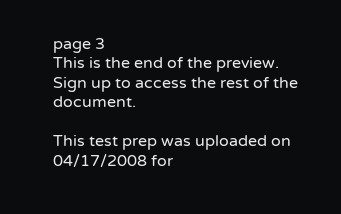page 3
This is the end of the preview. Sign up to access the rest of the document.

This test prep was uploaded on 04/17/2008 for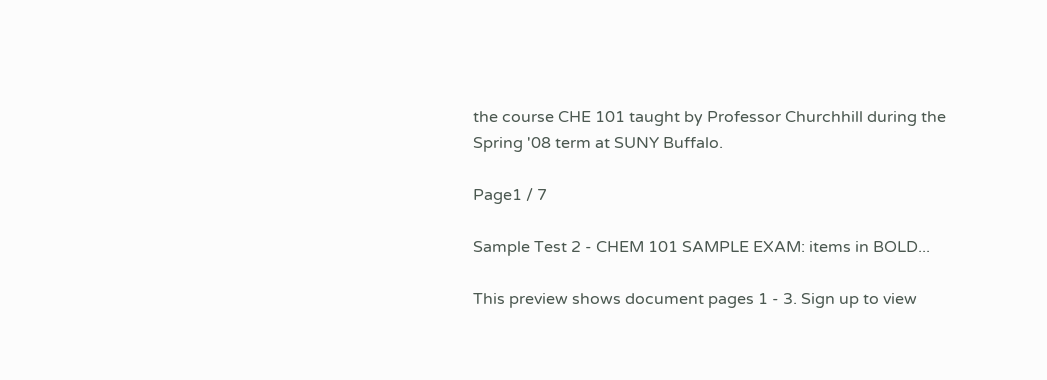the course CHE 101 taught by Professor Churchhill during the Spring '08 term at SUNY Buffalo.

Page1 / 7

Sample Test 2 - CHEM 101 SAMPLE EXAM: items in BOLD...

This preview shows document pages 1 - 3. Sign up to view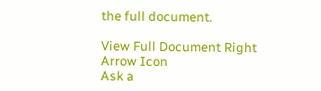the full document.

View Full Document Right Arrow Icon
Ask a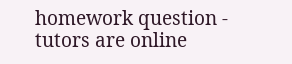homework question - tutors are online